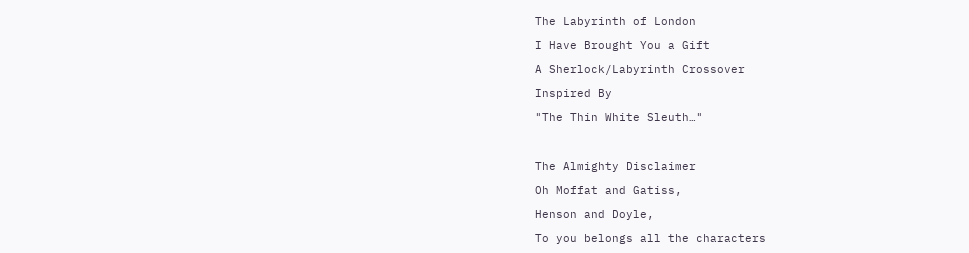The Labyrinth of London

I Have Brought You a Gift

A Sherlock/Labyrinth Crossover

Inspired By

"The Thin White Sleuth…"



The Almighty Disclaimer

Oh Moffat and Gatiss,

Henson and Doyle,

To you belongs all the characters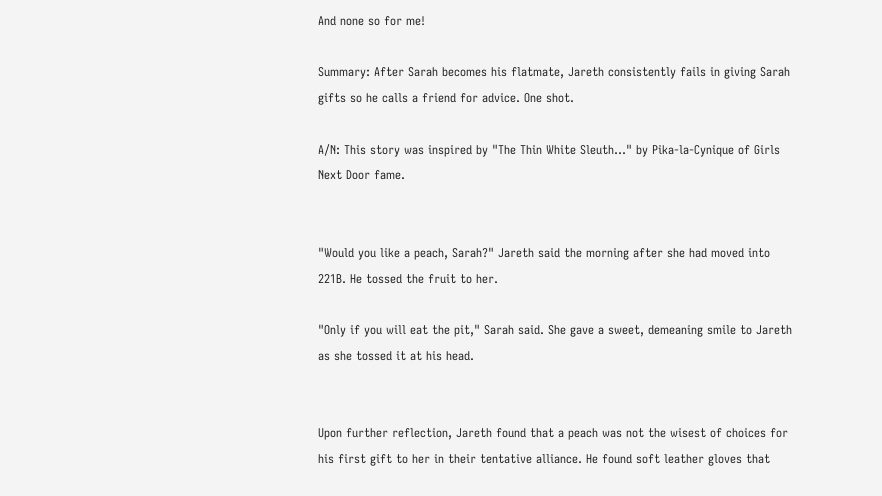And none so for me!

Summary: After Sarah becomes his flatmate, Jareth consistently fails in giving Sarah gifts so he calls a friend for advice. One shot.

A/N: This story was inspired by "The Thin White Sleuth..." by Pika-la-Cynique of Girls Next Door fame.


"Would you like a peach, Sarah?" Jareth said the morning after she had moved into 221B. He tossed the fruit to her.

"Only if you will eat the pit," Sarah said. She gave a sweet, demeaning smile to Jareth as she tossed it at his head.


Upon further reflection, Jareth found that a peach was not the wisest of choices for his first gift to her in their tentative alliance. He found soft leather gloves that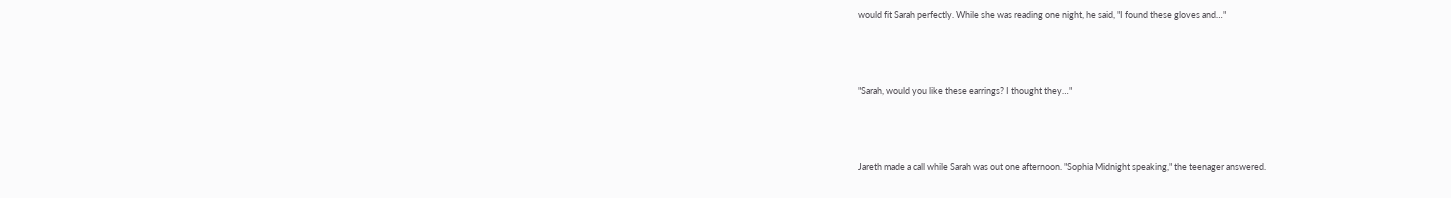would fit Sarah perfectly. While she was reading one night, he said, "I found these gloves and…"



"Sarah, would you like these earrings? I thought they…"



Jareth made a call while Sarah was out one afternoon. "Sophia Midnight speaking," the teenager answered.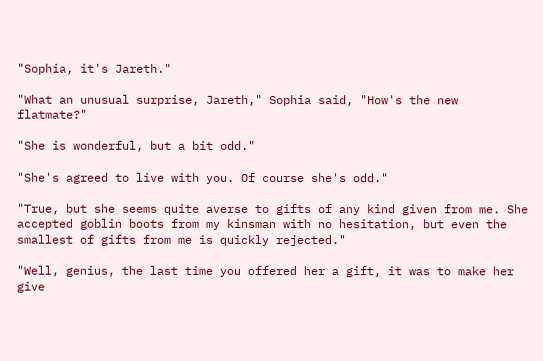"Sophia, it's Jareth."

"What an unusual surprise, Jareth," Sophia said, "How's the new flatmate?"

"She is wonderful, but a bit odd."

"She's agreed to live with you. Of course she's odd."

"True, but she seems quite averse to gifts of any kind given from me. She accepted goblin boots from my kinsman with no hesitation, but even the smallest of gifts from me is quickly rejected."

"Well, genius, the last time you offered her a gift, it was to make her give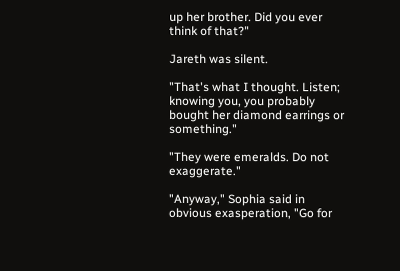up her brother. Did you ever think of that?"

Jareth was silent.

"That's what I thought. Listen; knowing you, you probably bought her diamond earrings or something."

"They were emeralds. Do not exaggerate."

"Anyway," Sophia said in obvious exasperation, "Go for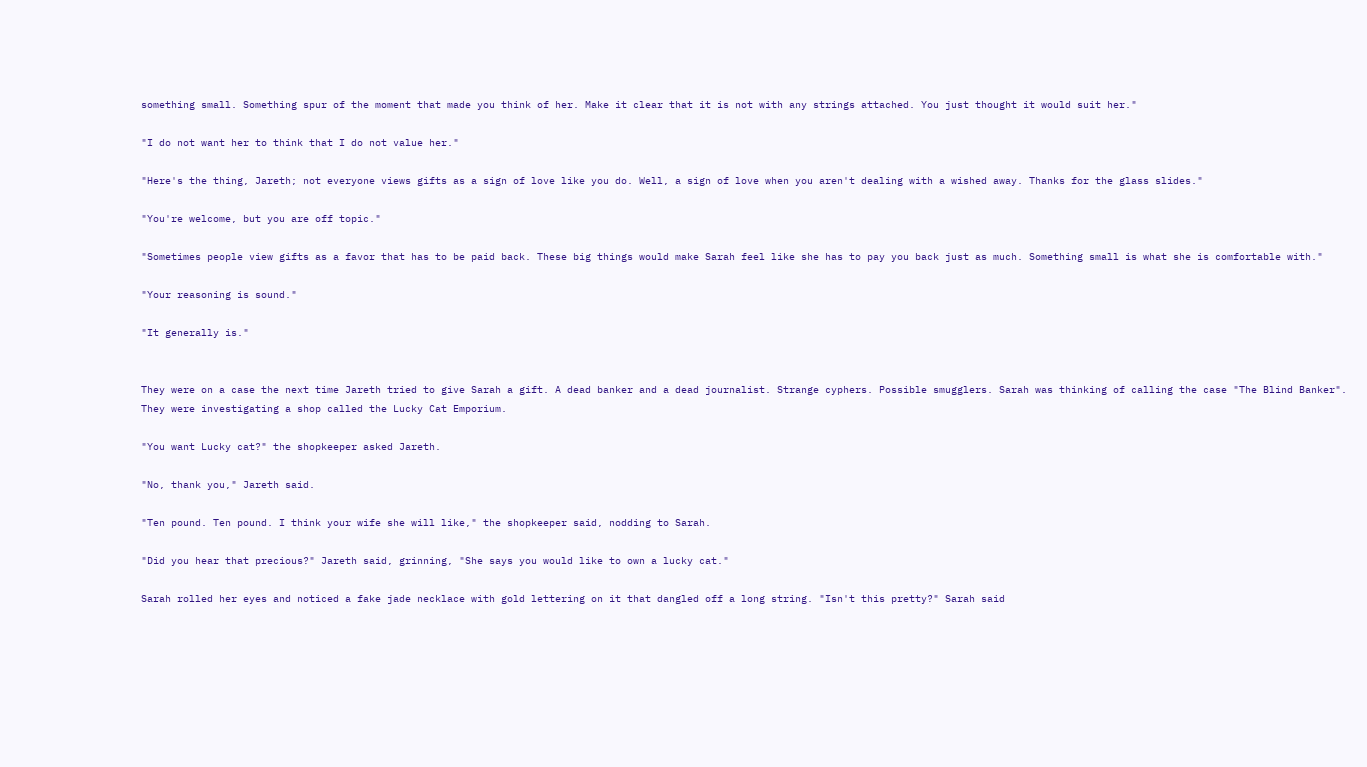something small. Something spur of the moment that made you think of her. Make it clear that it is not with any strings attached. You just thought it would suit her."

"I do not want her to think that I do not value her."

"Here's the thing, Jareth; not everyone views gifts as a sign of love like you do. Well, a sign of love when you aren't dealing with a wished away. Thanks for the glass slides."

"You're welcome, but you are off topic."

"Sometimes people view gifts as a favor that has to be paid back. These big things would make Sarah feel like she has to pay you back just as much. Something small is what she is comfortable with."

"Your reasoning is sound."

"It generally is."


They were on a case the next time Jareth tried to give Sarah a gift. A dead banker and a dead journalist. Strange cyphers. Possible smugglers. Sarah was thinking of calling the case "The Blind Banker". They were investigating a shop called the Lucky Cat Emporium.

"You want Lucky cat?" the shopkeeper asked Jareth.

"No, thank you," Jareth said.

"Ten pound. Ten pound. I think your wife she will like," the shopkeeper said, nodding to Sarah.

"Did you hear that precious?" Jareth said, grinning, "She says you would like to own a lucky cat."

Sarah rolled her eyes and noticed a fake jade necklace with gold lettering on it that dangled off a long string. "Isn't this pretty?" Sarah said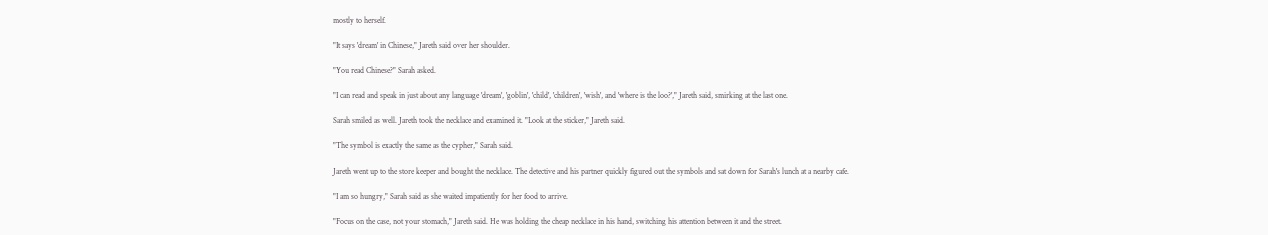mostly to herself.

"It says 'dream' in Chinese," Jareth said over her shoulder.

"You read Chinese?" Sarah asked.

"I can read and speak in just about any language 'dream', 'goblin', 'child', 'children', 'wish', and 'where is the loo?'," Jareth said, smirking at the last one.

Sarah smiled as well. Jareth took the necklace and examined it. "Look at the sticker," Jareth said.

"The symbol is exactly the same as the cypher," Sarah said.

Jareth went up to the store keeper and bought the necklace. The detective and his partner quickly figured out the symbols and sat down for Sarah's lunch at a nearby cafe.

"I am so hungry," Sarah said as she waited impatiently for her food to arrive.

"Focus on the case, not your stomach," Jareth said. He was holding the cheap necklace in his hand, switching his attention between it and the street.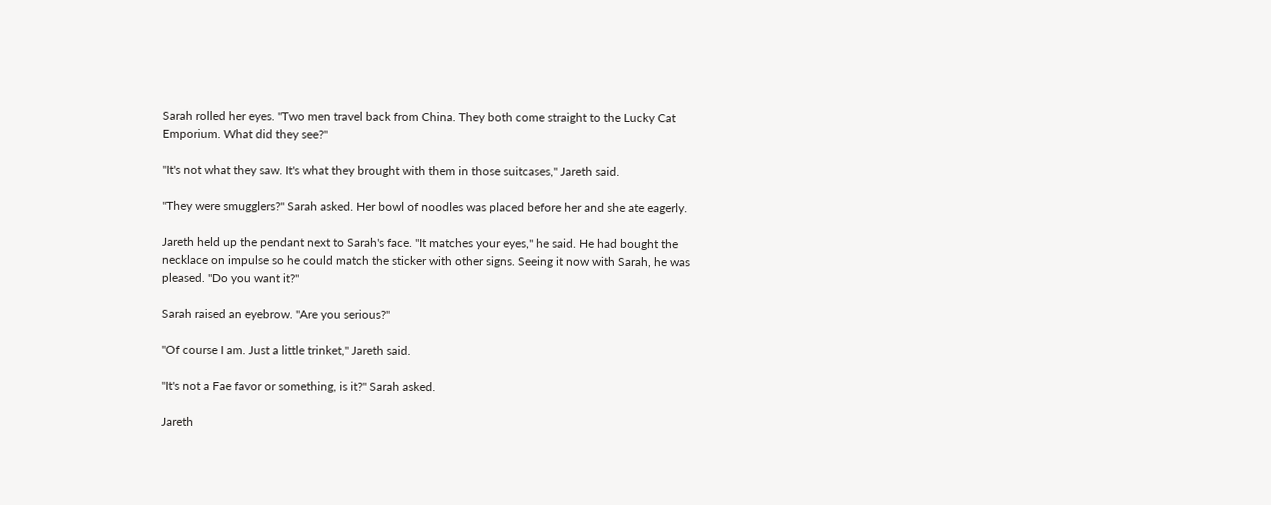Sarah rolled her eyes. "Two men travel back from China. They both come straight to the Lucky Cat Emporium. What did they see?"

"It's not what they saw. It's what they brought with them in those suitcases," Jareth said.

"They were smugglers?" Sarah asked. Her bowl of noodles was placed before her and she ate eagerly.

Jareth held up the pendant next to Sarah's face. "It matches your eyes," he said. He had bought the necklace on impulse so he could match the sticker with other signs. Seeing it now with Sarah, he was pleased. "Do you want it?"

Sarah raised an eyebrow. "Are you serious?"

"Of course I am. Just a little trinket," Jareth said.

"It's not a Fae favor or something, is it?" Sarah asked.

Jareth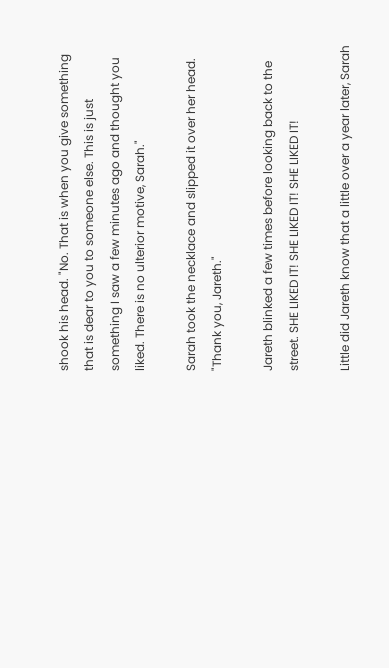shook his head. "No. That is when you give something that is dear to you to someone else. This is just something I saw a few minutes ago and thought you liked. There is no ulterior motive, Sarah."

Sarah took the necklace and slipped it over her head. "Thank you, Jareth."

Jareth blinked a few times before looking back to the street. SHE LIKED IT! SHE LIKED IT! SHE LIKED IT!

Little did Jareth know that a little over a year later, Sarah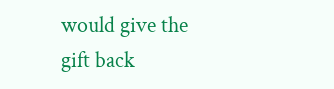would give the gift back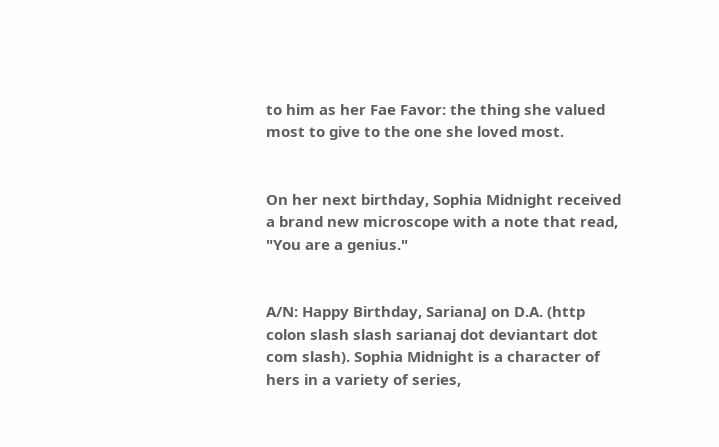to him as her Fae Favor: the thing she valued most to give to the one she loved most.


On her next birthday, Sophia Midnight received a brand new microscope with a note that read, "You are a genius."


A/N: Happy Birthday, SarianaJ on D.A. (http colon slash slash sarianaj dot deviantart dot com slash). Sophia Midnight is a character of hers in a variety of series,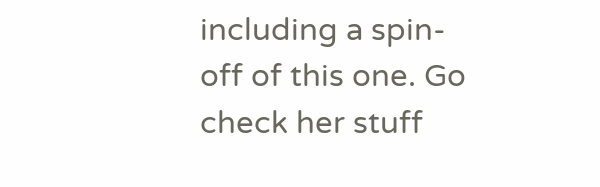including a spin-off of this one. Go check her stuff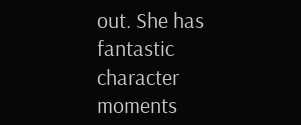out. She has fantastic character moments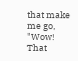that make me go, "Wow! That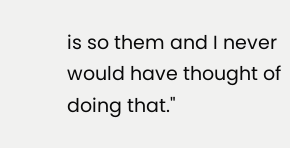is so them and I never would have thought of doing that."